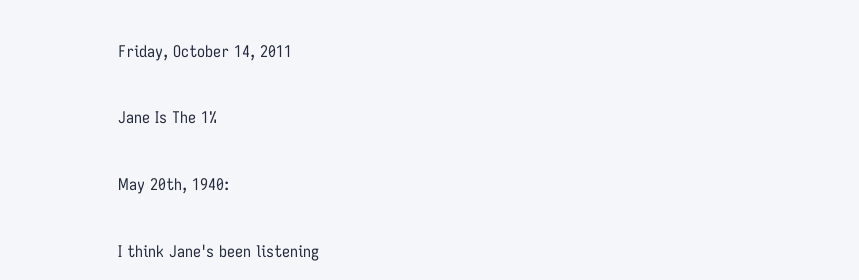Friday, October 14, 2011

Jane Is The 1%

May 20th, 1940:

I think Jane's been listening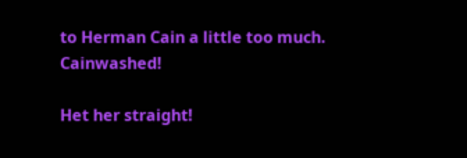to Herman Cain a little too much. Cainwashed!

Het her straight!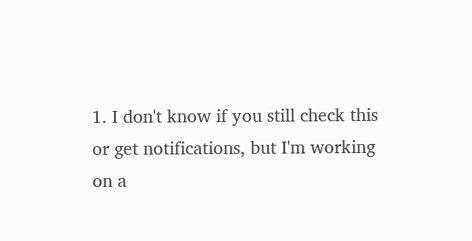1. I don't know if you still check this or get notifications, but I'm working on a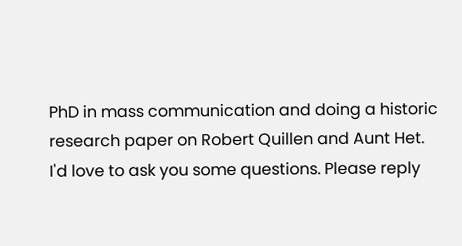PhD in mass communication and doing a historic research paper on Robert Quillen and Aunt Het. I'd love to ask you some questions. Please reply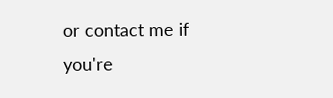or contact me if you're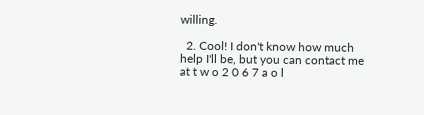willing.

  2. Cool! I don't know how much help I'll be, but you can contact me at t w o 2 0 6 7 a o l